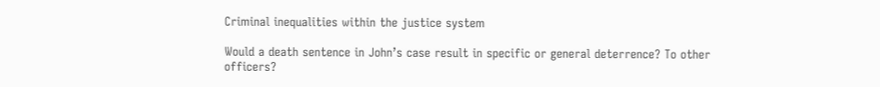Criminal inequalities within the justice system

Would a death sentence in John’s case result in specific or general deterrence? To other officers?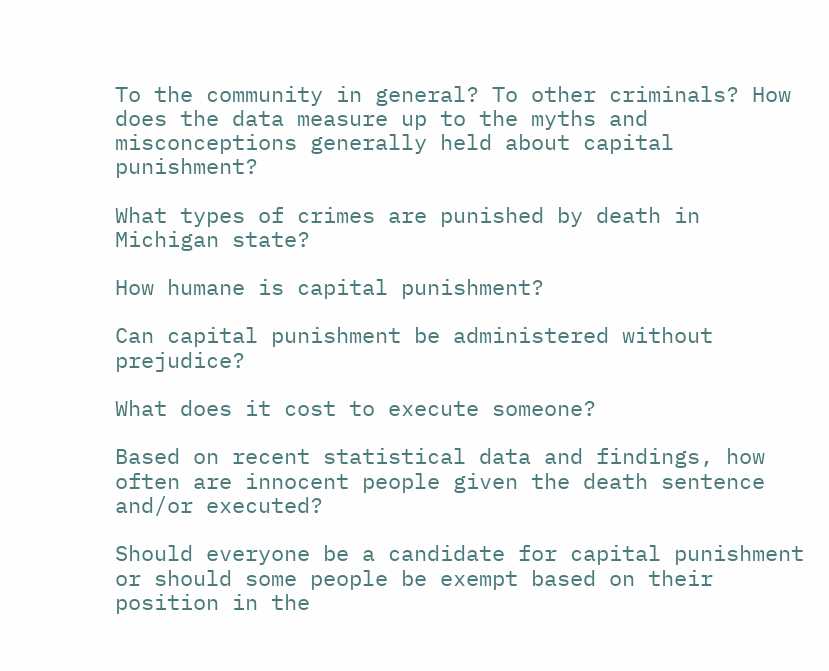To the community in general? To other criminals? How does the data measure up to the myths and misconceptions generally held about capital punishment?

What types of crimes are punished by death in Michigan state?

How humane is capital punishment?

Can capital punishment be administered without prejudice?

What does it cost to execute someone?

Based on recent statistical data and findings, how often are innocent people given the death sentence and/or executed?

Should everyone be a candidate for capital punishment or should some people be exempt based on their position in the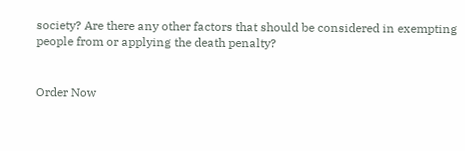society? Are there any other factors that should be considered in exempting people from or applying the death penalty?


Order Now